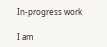In-progress work

I am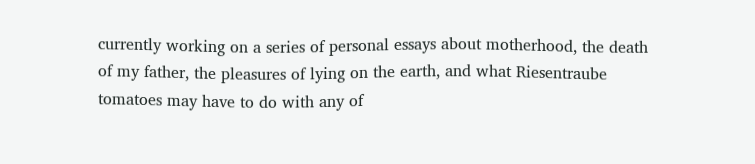currently working on a series of personal essays about motherhood, the death of my father, the pleasures of lying on the earth, and what Riesentraube tomatoes may have to do with any of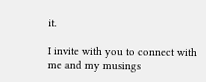it.

I invite with you to connect with me and my musings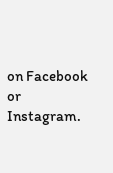on Facebook or Instagram.